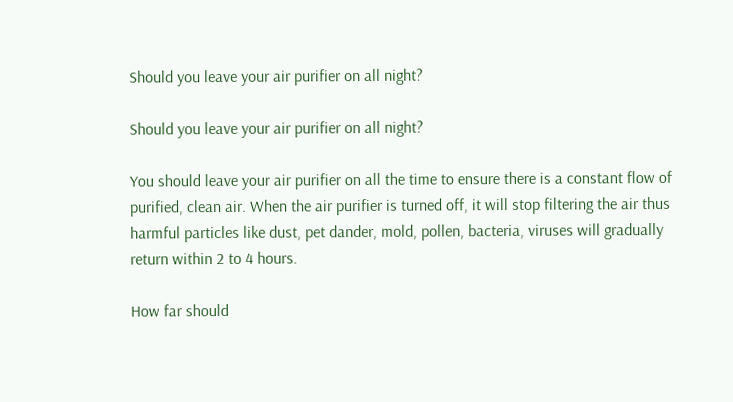Should you leave your air purifier on all night?

Should you leave your air purifier on all night?

You should leave your air purifier on all the time to ensure there is a constant flow of purified, clean air. When the air purifier is turned off, it will stop filtering the air thus harmful particles like dust, pet dander, mold, pollen, bacteria, viruses will gradually return within 2 to 4 hours.

How far should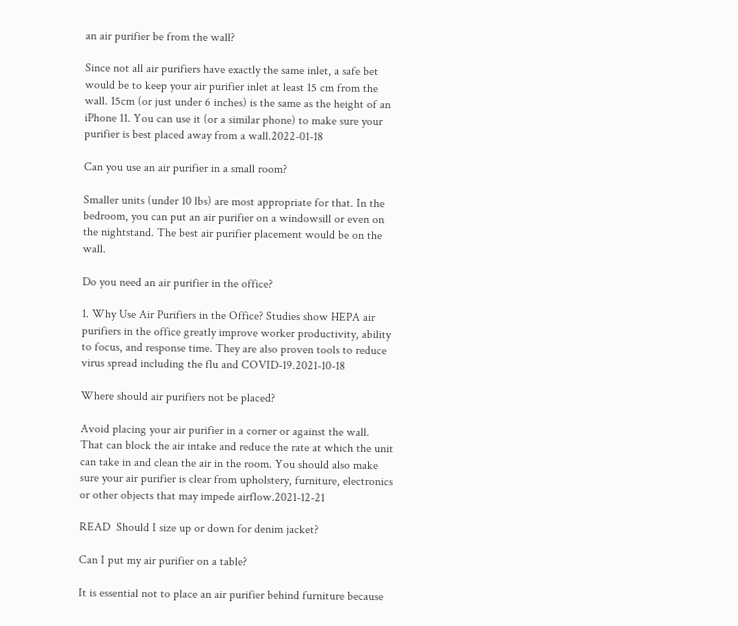an air purifier be from the wall?

Since not all air purifiers have exactly the same inlet, a safe bet would be to keep your air purifier inlet at least 15 cm from the wall. 15cm (or just under 6 inches) is the same as the height of an iPhone 11. You can use it (or a similar phone) to make sure your purifier is best placed away from a wall.2022-01-18

Can you use an air purifier in a small room?

Smaller units (under 10 lbs) are most appropriate for that. In the bedroom, you can put an air purifier on a windowsill or even on the nightstand. The best air purifier placement would be on the wall.

Do you need an air purifier in the office?

1. Why Use Air Purifiers in the Office? Studies show HEPA air purifiers in the office greatly improve worker productivity, ability to focus, and response time. They are also proven tools to reduce virus spread including the flu and COVID-19.2021-10-18

Where should air purifiers not be placed?

Avoid placing your air purifier in a corner or against the wall. That can block the air intake and reduce the rate at which the unit can take in and clean the air in the room. You should also make sure your air purifier is clear from upholstery, furniture, electronics or other objects that may impede airflow.2021-12-21

READ  Should I size up or down for denim jacket?

Can I put my air purifier on a table?

It is essential not to place an air purifier behind furniture because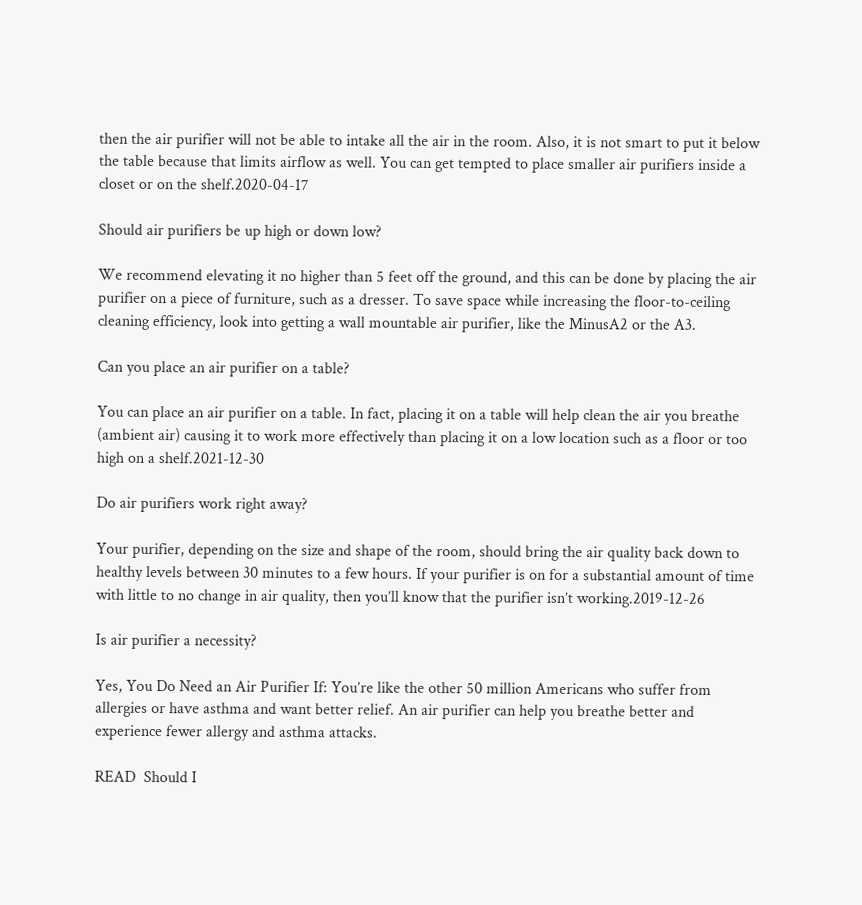then the air purifier will not be able to intake all the air in the room. Also, it is not smart to put it below the table because that limits airflow as well. You can get tempted to place smaller air purifiers inside a closet or on the shelf.2020-04-17

Should air purifiers be up high or down low?

We recommend elevating it no higher than 5 feet off the ground, and this can be done by placing the air purifier on a piece of furniture, such as a dresser. To save space while increasing the floor-to-ceiling cleaning efficiency, look into getting a wall mountable air purifier, like the MinusA2 or the A3.

Can you place an air purifier on a table?

You can place an air purifier on a table. In fact, placing it on a table will help clean the air you breathe (ambient air) causing it to work more effectively than placing it on a low location such as a floor or too high on a shelf.2021-12-30

Do air purifiers work right away?

Your purifier, depending on the size and shape of the room, should bring the air quality back down to healthy levels between 30 minutes to a few hours. If your purifier is on for a substantial amount of time with little to no change in air quality, then you’ll know that the purifier isn’t working.2019-12-26

Is air purifier a necessity?

Yes, You Do Need an Air Purifier If: You’re like the other 50 million Americans who suffer from allergies or have asthma and want better relief. An air purifier can help you breathe better and experience fewer allergy and asthma attacks.

READ  Should I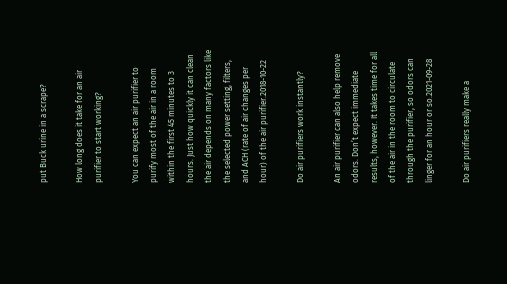put Buck urine in a scrape?

How long does it take for an air purifier to start working?

You can expect an air purifier to purify most of the air in a room within the first 45 minutes to 3 hours. Just how quickly it can clean the air depends on many factors like the selected power setting, filters, and ACH (rate of air changes per hour) of the air purifier.2018-10-22

Do air purifiers work instantly?

An air purifier can also help remove odors. Don’t expect immediate results, however. It takes time for all of the air in the room to circulate through the purifier, so odors can linger for an hour or so.2021-09-28

Do air purifiers really make a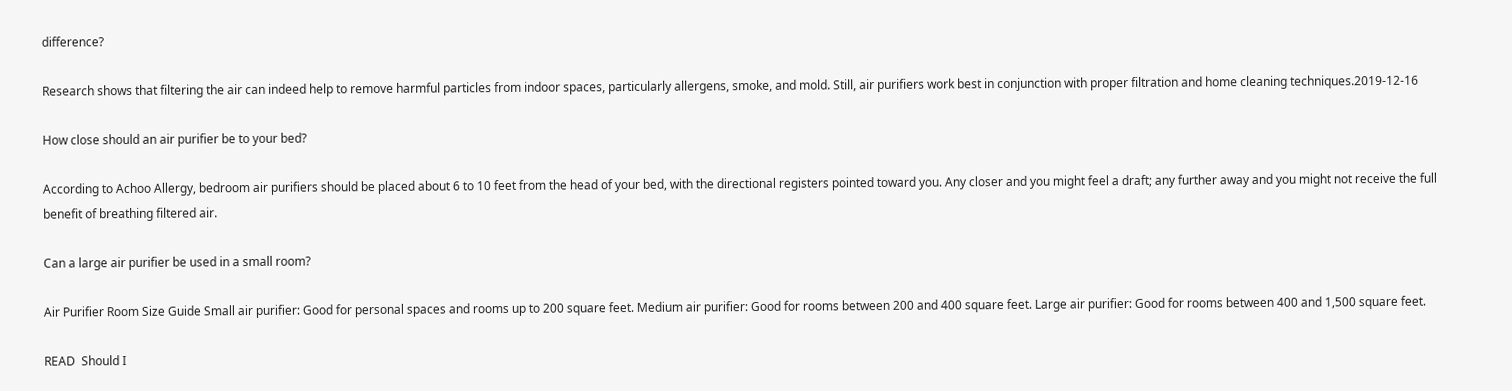difference?

Research shows that filtering the air can indeed help to remove harmful particles from indoor spaces, particularly allergens, smoke, and mold. Still, air purifiers work best in conjunction with proper filtration and home cleaning techniques.2019-12-16

How close should an air purifier be to your bed?

According to Achoo Allergy, bedroom air purifiers should be placed about 6 to 10 feet from the head of your bed, with the directional registers pointed toward you. Any closer and you might feel a draft; any further away and you might not receive the full benefit of breathing filtered air.

Can a large air purifier be used in a small room?

Air Purifier Room Size Guide Small air purifier: Good for personal spaces and rooms up to 200 square feet. Medium air purifier: Good for rooms between 200 and 400 square feet. Large air purifier: Good for rooms between 400 and 1,500 square feet.

READ  Should I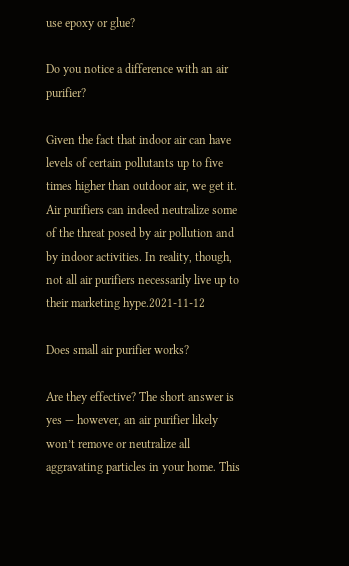use epoxy or glue?

Do you notice a difference with an air purifier?

Given the fact that indoor air can have levels of certain pollutants up to five times higher than outdoor air, we get it. Air purifiers can indeed neutralize some of the threat posed by air pollution and by indoor activities. In reality, though, not all air purifiers necessarily live up to their marketing hype.2021-11-12

Does small air purifier works?

Are they effective? The short answer is yes — however, an air purifier likely won’t remove or neutralize all aggravating particles in your home. This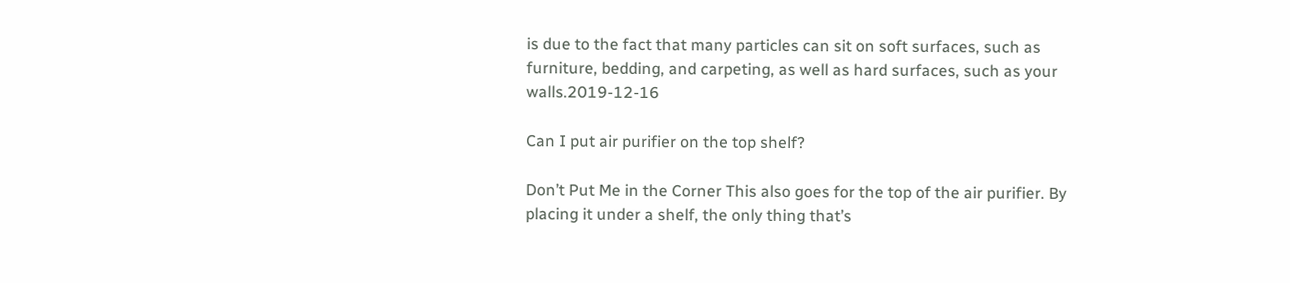is due to the fact that many particles can sit on soft surfaces, such as furniture, bedding, and carpeting, as well as hard surfaces, such as your walls.2019-12-16

Can I put air purifier on the top shelf?

Don’t Put Me in the Corner This also goes for the top of the air purifier. By placing it under a shelf, the only thing that’s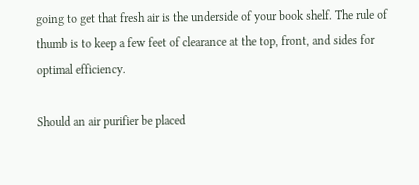going to get that fresh air is the underside of your book shelf. The rule of thumb is to keep a few feet of clearance at the top, front, and sides for optimal efficiency.

Should an air purifier be placed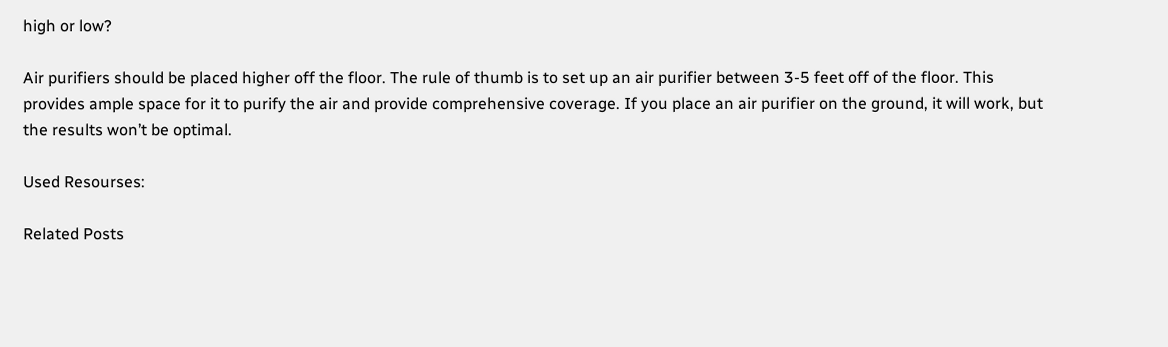high or low?

Air purifiers should be placed higher off the floor. The rule of thumb is to set up an air purifier between 3-5 feet off of the floor. This provides ample space for it to purify the air and provide comprehensive coverage. If you place an air purifier on the ground, it will work, but the results won’t be optimal.

Used Resourses:

Related Posts